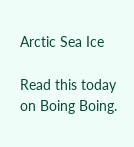Arctic Sea Ice

Read this today on Boing Boing.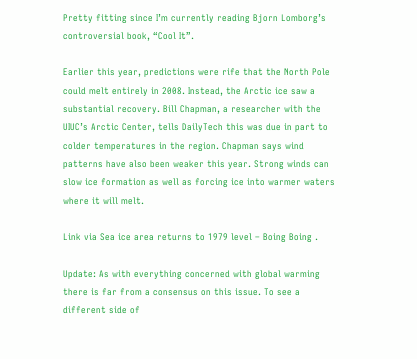Pretty fitting since I’m currently reading Bjorn Lomborg’s controversial book, “Cool It”.

Earlier this year, predictions were rife that the North Pole could melt entirely in 2008. Instead, the Arctic ice saw a substantial recovery. Bill Chapman, a researcher with the UIUC’s Arctic Center, tells DailyTech this was due in part to colder temperatures in the region. Chapman says wind patterns have also been weaker this year. Strong winds can slow ice formation as well as forcing ice into warmer waters where it will melt.

Link via Sea ice area returns to 1979 level – Boing Boing .

Update: As with everything concerned with global warming there is far from a consensus on this issue. To see a different side of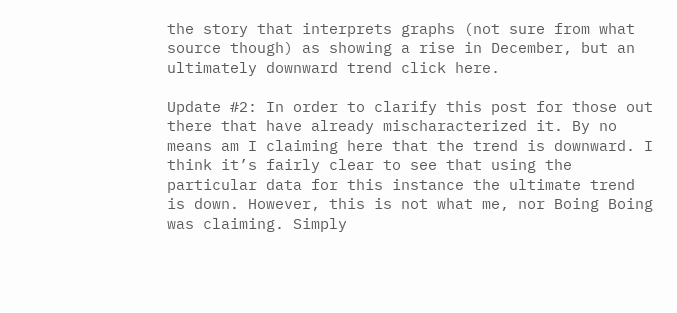the story that interprets graphs (not sure from what source though) as showing a rise in December, but an ultimately downward trend click here.

Update #2: In order to clarify this post for those out there that have already mischaracterized it. By no means am I claiming here that the trend is downward. I think it’s fairly clear to see that using the particular data for this instance the ultimate trend is down. However, this is not what me, nor Boing Boing was claiming. Simply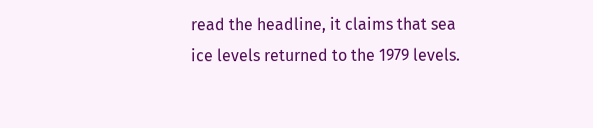read the headline, it claims that sea ice levels returned to the 1979 levels.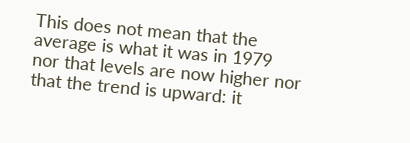This does not mean that the average is what it was in 1979 nor that levels are now higher nor that the trend is upward: it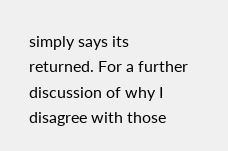simply says its returned. For a further discussion of why I disagree with those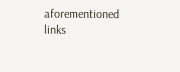aforementioned links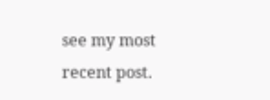see my most recent post.